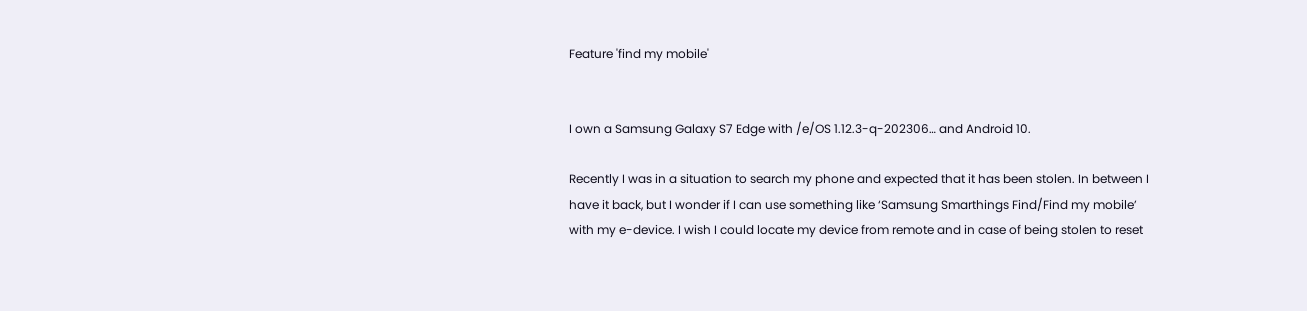Feature 'find my mobile'


I own a Samsung Galaxy S7 Edge with /e/OS 1.12.3-q-202306… and Android 10.

Recently I was in a situation to search my phone and expected that it has been stolen. In between I have it back, but I wonder if I can use something like ‘Samsung Smarthings Find/Find my mobile’ with my e-device. I wish I could locate my device from remote and in case of being stolen to reset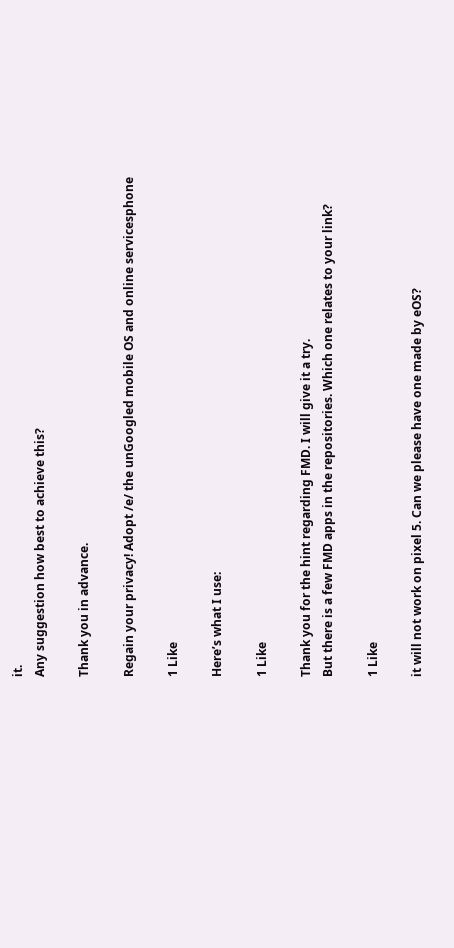it.
Any suggestion how best to achieve this?

Thank you in advance.

Regain your privacy! Adopt /e/ the unGoogled mobile OS and online servicesphone

1 Like

Here’s what I use:

1 Like

Thank you for the hint regarding FMD. I will give it a try.
But there is a few FMD apps in the repositories. Which one relates to your link?

1 Like

it will not work on pixel 5. Can we please have one made by eOS?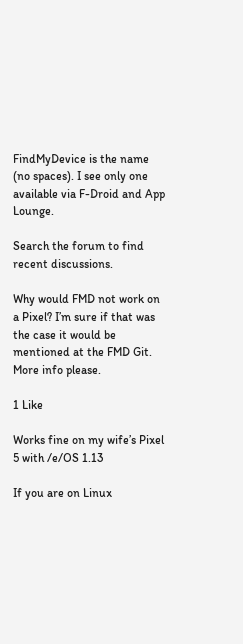FindMyDevice is the name (no spaces). I see only one available via F-Droid and App Lounge.

Search the forum to find recent discussions.

Why would FMD not work on a Pixel? I’m sure if that was the case it would be mentioned at the FMD Git.
More info please.

1 Like

Works fine on my wife’s Pixel 5 with /e/OS 1.13

If you are on Linux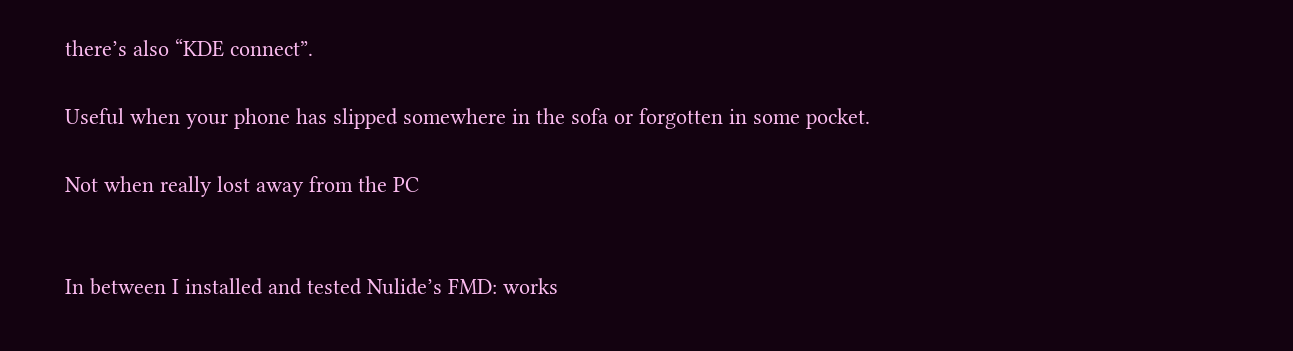there’s also “KDE connect”.

Useful when your phone has slipped somewhere in the sofa or forgotten in some pocket.

Not when really lost away from the PC


In between I installed and tested Nulide’s FMD: works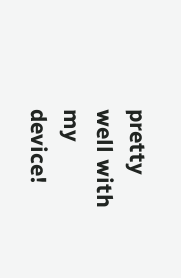pretty well with my device!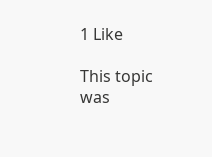1 Like

This topic was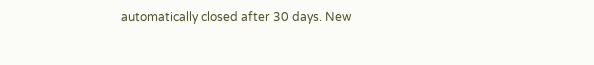automatically closed after 30 days. New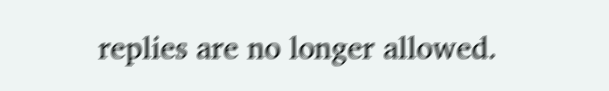replies are no longer allowed.